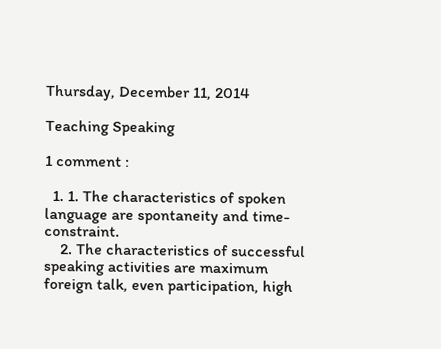Thursday, December 11, 2014

Teaching Speaking

1 comment :

  1. 1. The characteristics of spoken language are spontaneity and time-constraint.
    2. The characteristics of successful speaking activities are maximum foreign talk, even participation, high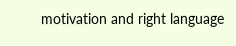motivation and right language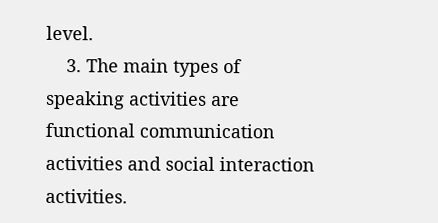level.
    3. The main types of speaking activities are functional communication activities and social interaction activities.